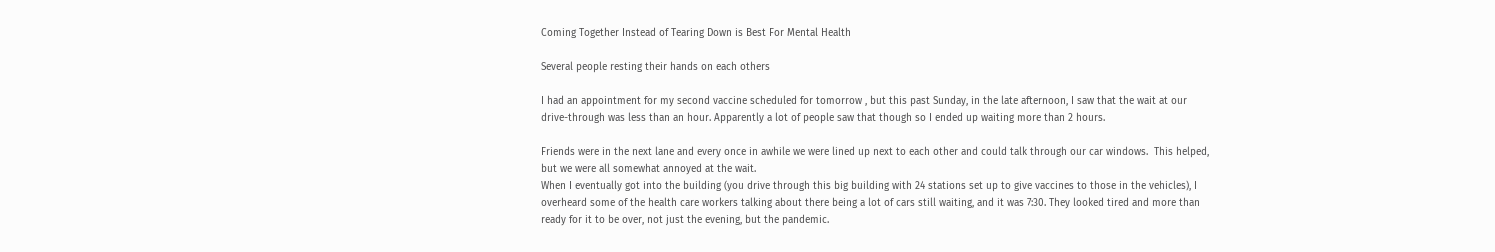Coming Together Instead of Tearing Down is Best For Mental Health

Several people resting their hands on each others

I had an appointment for my second vaccine scheduled for tomorrow , but this past Sunday, in the late afternoon, I saw that the wait at our drive-through was less than an hour. Apparently a lot of people saw that though so I ended up waiting more than 2 hours.

Friends were in the next lane and every once in awhile we were lined up next to each other and could talk through our car windows.  This helped, but we were all somewhat annoyed at the wait.
When I eventually got into the building (you drive through this big building with 24 stations set up to give vaccines to those in the vehicles), I overheard some of the health care workers talking about there being a lot of cars still waiting, and it was 7:30. They looked tired and more than ready for it to be over, not just the evening, but the pandemic.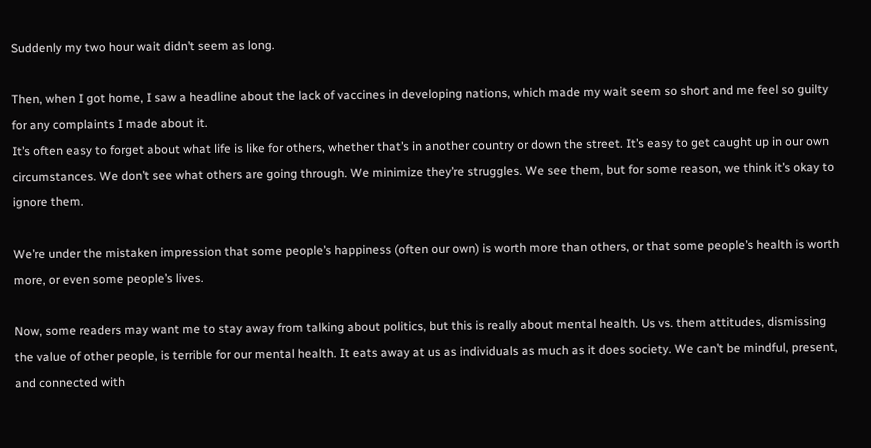Suddenly my two hour wait didn’t seem as long.

Then, when I got home, I saw a headline about the lack of vaccines in developing nations, which made my wait seem so short and me feel so guilty for any complaints I made about it.
It’s often easy to forget about what life is like for others, whether that’s in another country or down the street. It’s easy to get caught up in our own circumstances. We don’t see what others are going through. We minimize they’re struggles. We see them, but for some reason, we think it’s okay to ignore them.

We’re under the mistaken impression that some people’s happiness (often our own) is worth more than others, or that some people’s health is worth more, or even some people’s lives.

Now, some readers may want me to stay away from talking about politics, but this is really about mental health. Us vs. them attitudes, dismissing the value of other people, is terrible for our mental health. It eats away at us as individuals as much as it does society. We can’t be mindful, present, and connected with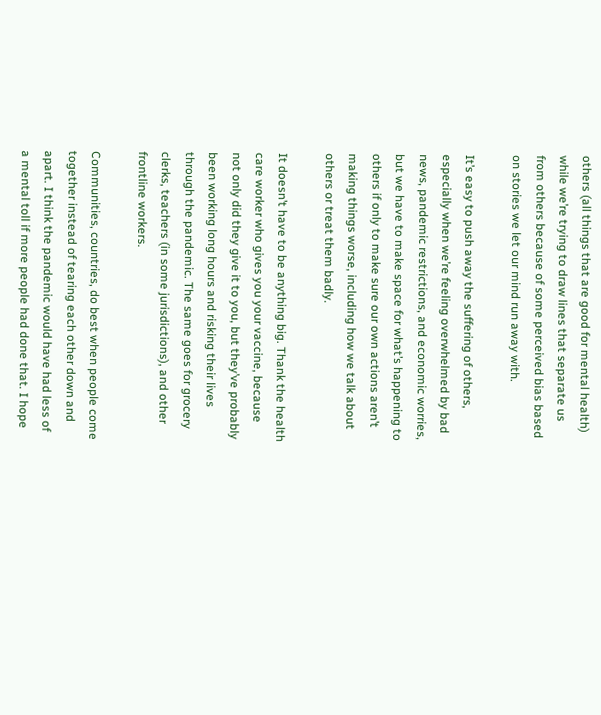others (all things that are good for mental health) while we’re trying to draw lines that separate us from others because of some perceived bias based on stories we let our mind run away with.

It’s easy to push away the suffering of others, especially when we’re feeling overwhelmed by bad news, pandemic restrictions, and economic worries, but we have to make space for what’s happening to others if only to make sure our own actions aren’t making things worse, including how we talk about others or treat them badly.

It doesn’t have to be anything big. Thank the health care worker who gives you your vaccine, because not only did they give it to you, but they’ve probably been working long hours and risking their lives through the pandemic. The same goes for grocery clerks, teachers (in some jurisdictions), and other frontline workers.

Communities, countries, do best when people come together instead of tearing each other down and apart. I think the pandemic would have had less of a mental toll if more people had done that. I hope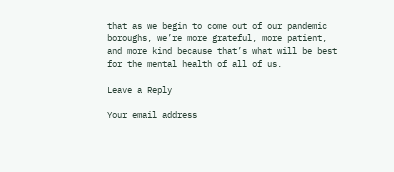that as we begin to come out of our pandemic boroughs, we’re more grateful, more patient, and more kind because that’s what will be best for the mental health of all of us.

Leave a Reply

Your email address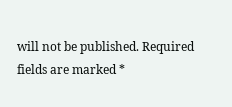will not be published. Required fields are marked *